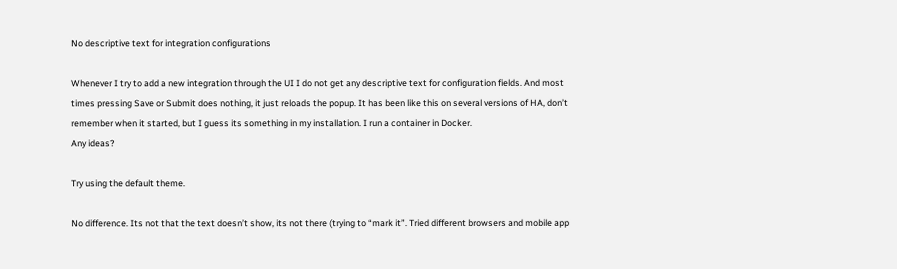No descriptive text for integration configurations

Whenever I try to add a new integration through the UI I do not get any descriptive text for configuration fields. And most times pressing Save or Submit does nothing, it just reloads the popup. It has been like this on several versions of HA, don’t remember when it started, but I guess its something in my installation. I run a container in Docker.
Any ideas?

Try using the default theme.

No difference. Its not that the text doesn’t show, its not there (trying to “mark it”. Tried different browsers and mobile app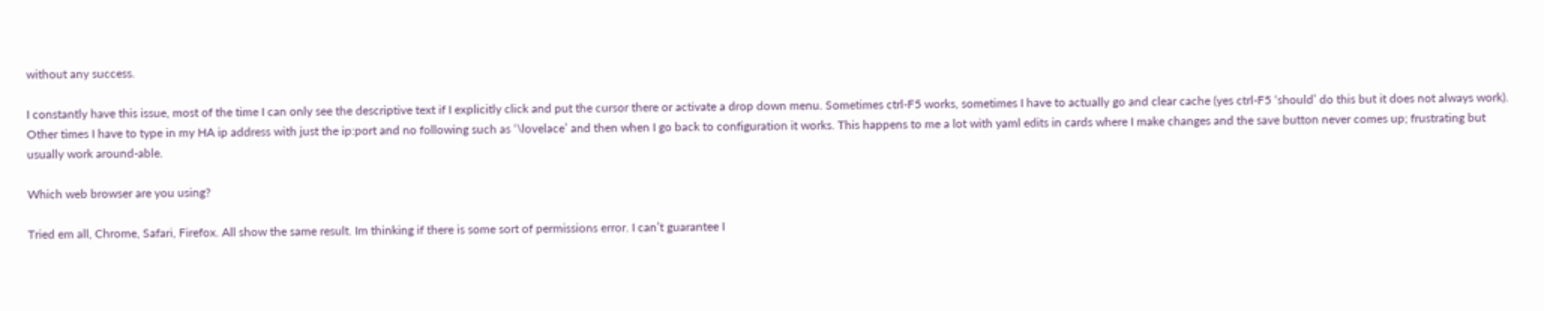without any success.

I constantly have this issue, most of the time I can only see the descriptive text if I explicitly click and put the cursor there or activate a drop down menu. Sometimes ctrl-F5 works, sometimes I have to actually go and clear cache (yes ctrl-F5 ‘should’ do this but it does not always work). Other times I have to type in my HA ip address with just the ip:port and no following such as ‘\lovelace’ and then when I go back to configuration it works. This happens to me a lot with yaml edits in cards where I make changes and the save button never comes up; frustrating but usually work around-able.

Which web browser are you using?

Tried em all, Chrome, Safari, Firefox. All show the same result. Im thinking if there is some sort of permissions error. I can’t guarantee I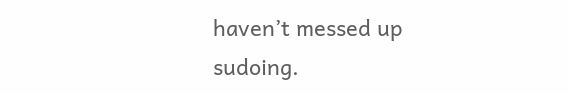haven’t messed up sudoing.